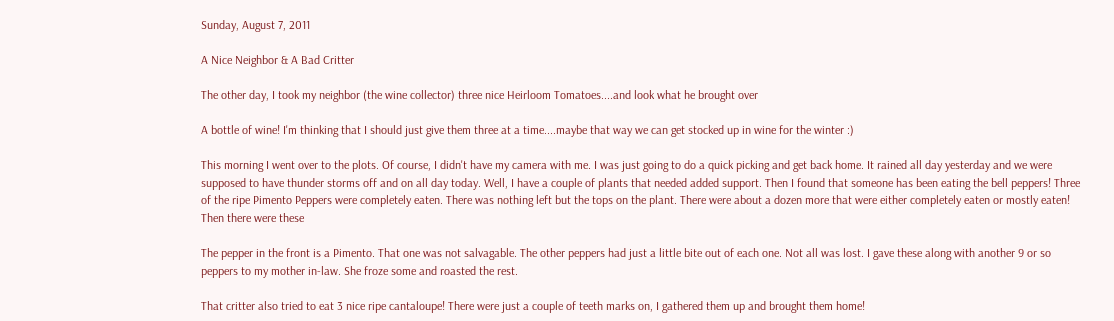Sunday, August 7, 2011

A Nice Neighbor & A Bad Critter

The other day, I took my neighbor (the wine collector) three nice Heirloom Tomatoes....and look what he brought over

A bottle of wine! I'm thinking that I should just give them three at a time....maybe that way we can get stocked up in wine for the winter :)

This morning I went over to the plots. Of course, I didn't have my camera with me. I was just going to do a quick picking and get back home. It rained all day yesterday and we were supposed to have thunder storms off and on all day today. Well, I have a couple of plants that needed added support. Then I found that someone has been eating the bell peppers! Three of the ripe Pimento Peppers were completely eaten. There was nothing left but the tops on the plant. There were about a dozen more that were either completely eaten or mostly eaten! Then there were these

The pepper in the front is a Pimento. That one was not salvagable. The other peppers had just a little bite out of each one. Not all was lost. I gave these along with another 9 or so peppers to my mother in-law. She froze some and roasted the rest.

That critter also tried to eat 3 nice ripe cantaloupe! There were just a couple of teeth marks on, I gathered them up and brought them home!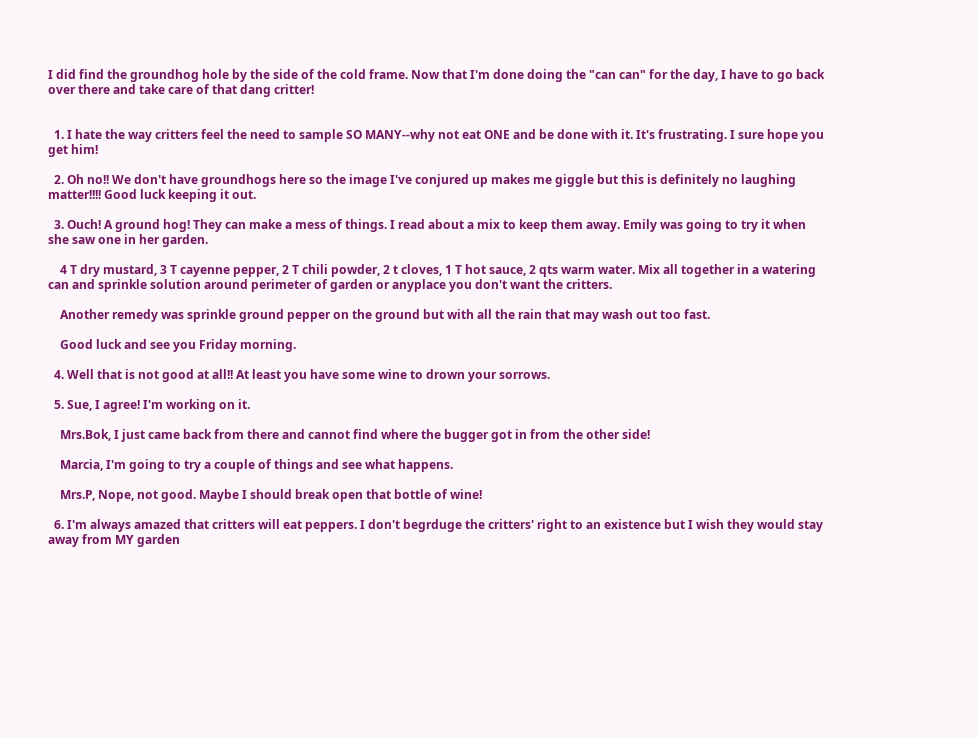I did find the groundhog hole by the side of the cold frame. Now that I'm done doing the "can can" for the day, I have to go back over there and take care of that dang critter!


  1. I hate the way critters feel the need to sample SO MANY--why not eat ONE and be done with it. It's frustrating. I sure hope you get him!

  2. Oh no!! We don't have groundhogs here so the image I've conjured up makes me giggle but this is definitely no laughing matter!!!! Good luck keeping it out.

  3. Ouch! A ground hog! They can make a mess of things. I read about a mix to keep them away. Emily was going to try it when she saw one in her garden.

    4 T dry mustard, 3 T cayenne pepper, 2 T chili powder, 2 t cloves, 1 T hot sauce, 2 qts warm water. Mix all together in a watering can and sprinkle solution around perimeter of garden or anyplace you don't want the critters.

    Another remedy was sprinkle ground pepper on the ground but with all the rain that may wash out too fast.

    Good luck and see you Friday morning.

  4. Well that is not good at all!! At least you have some wine to drown your sorrows.

  5. Sue, I agree! I'm working on it.

    Mrs.Bok, I just came back from there and cannot find where the bugger got in from the other side!

    Marcia, I'm going to try a couple of things and see what happens.

    Mrs.P, Nope, not good. Maybe I should break open that bottle of wine!

  6. I'm always amazed that critters will eat peppers. I don't begrduge the critters' right to an existence but I wish they would stay away from MY garden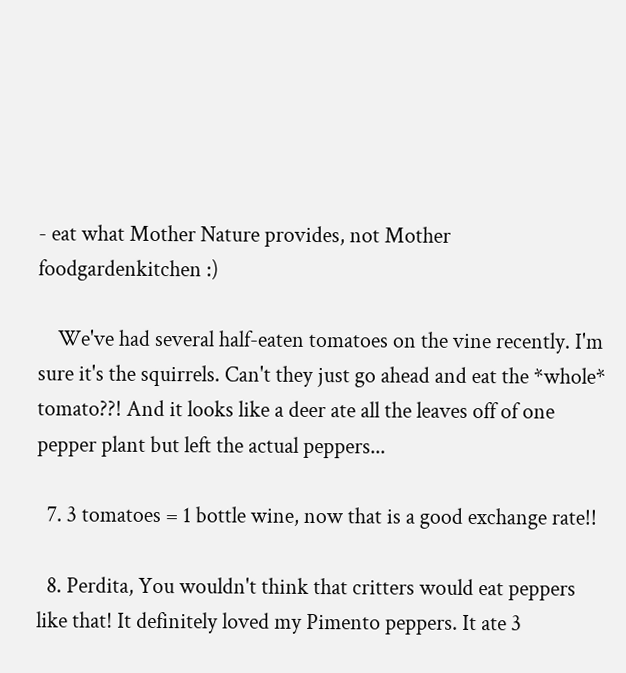- eat what Mother Nature provides, not Mother foodgardenkitchen :)

    We've had several half-eaten tomatoes on the vine recently. I'm sure it's the squirrels. Can't they just go ahead and eat the *whole* tomato??! And it looks like a deer ate all the leaves off of one pepper plant but left the actual peppers...

  7. 3 tomatoes = 1 bottle wine, now that is a good exchange rate!!

  8. Perdita, You wouldn't think that critters would eat peppers like that! It definitely loved my Pimento peppers. It ate 3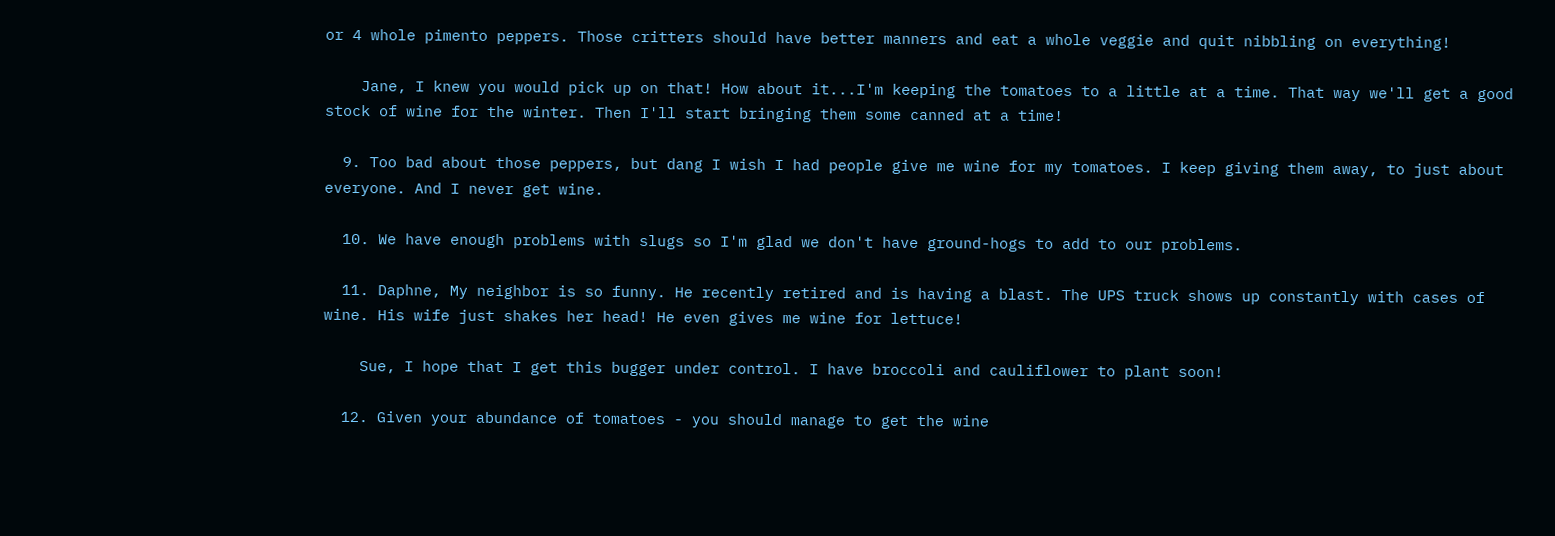or 4 whole pimento peppers. Those critters should have better manners and eat a whole veggie and quit nibbling on everything!

    Jane, I knew you would pick up on that! How about it...I'm keeping the tomatoes to a little at a time. That way we'll get a good stock of wine for the winter. Then I'll start bringing them some canned at a time!

  9. Too bad about those peppers, but dang I wish I had people give me wine for my tomatoes. I keep giving them away, to just about everyone. And I never get wine.

  10. We have enough problems with slugs so I'm glad we don't have ground-hogs to add to our problems.

  11. Daphne, My neighbor is so funny. He recently retired and is having a blast. The UPS truck shows up constantly with cases of wine. His wife just shakes her head! He even gives me wine for lettuce!

    Sue, I hope that I get this bugger under control. I have broccoli and cauliflower to plant soon!

  12. Given your abundance of tomatoes - you should manage to get the wine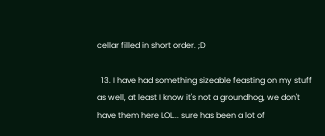cellar filled in short order. ;D

  13. I have had something sizeable feasting on my stuff as well, at least I know it's not a groundhog, we don't have them here LOL... sure has been a lot of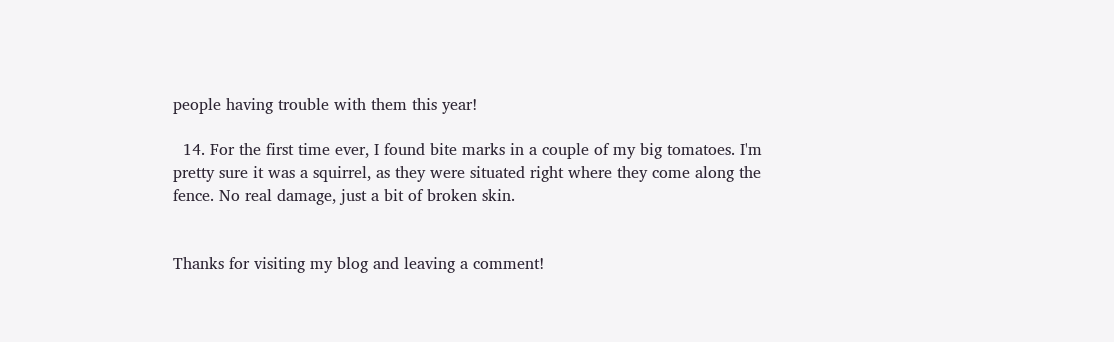people having trouble with them this year!

  14. For the first time ever, I found bite marks in a couple of my big tomatoes. I'm pretty sure it was a squirrel, as they were situated right where they come along the fence. No real damage, just a bit of broken skin.


Thanks for visiting my blog and leaving a comment!